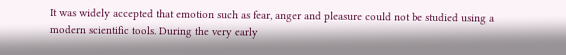It was widely accepted that emotion such as fear, anger and pleasure could not be studied using a modern scientific tools. During the very early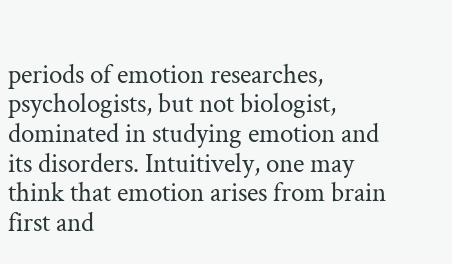periods of emotion researches, psychologists, but not biologist, dominated in studying emotion and its disorders. Intuitively, one may think that emotion arises from brain first and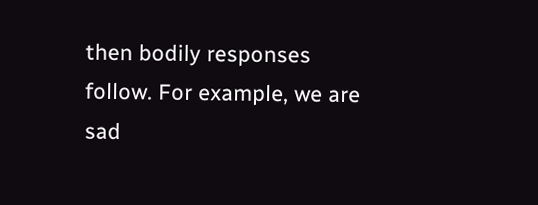then bodily responses follow. For example, we are sad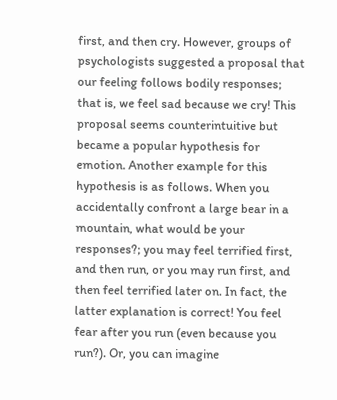first, and then cry. However, groups of psychologists suggested a proposal that our feeling follows bodily responses; that is, we feel sad because we cry! This proposal seems counterintuitive but became a popular hypothesis for emotion. Another example for this hypothesis is as follows. When you accidentally confront a large bear in a mountain, what would be your responses?; you may feel terrified first, and then run, or you may run first, and then feel terrified later on. In fact, the latter explanation is correct! You feel fear after you run (even because you run?). Or, you can imagine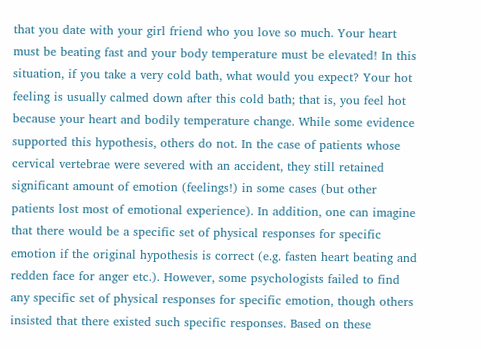that you date with your girl friend who you love so much. Your heart must be beating fast and your body temperature must be elevated! In this situation, if you take a very cold bath, what would you expect? Your hot feeling is usually calmed down after this cold bath; that is, you feel hot because your heart and bodily temperature change. While some evidence supported this hypothesis, others do not. In the case of patients whose cervical vertebrae were severed with an accident, they still retained significant amount of emotion (feelings!) in some cases (but other patients lost most of emotional experience). In addition, one can imagine that there would be a specific set of physical responses for specific emotion if the original hypothesis is correct (e.g. fasten heart beating and redden face for anger etc.). However, some psychologists failed to find any specific set of physical responses for specific emotion, though others insisted that there existed such specific responses. Based on these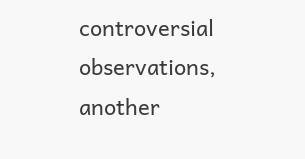controversial observations, another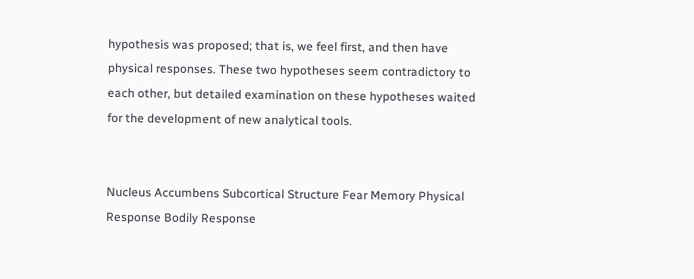hypothesis was proposed; that is, we feel first, and then have physical responses. These two hypotheses seem contradictory to each other, but detailed examination on these hypotheses waited for the development of new analytical tools.


Nucleus Accumbens Subcortical Structure Fear Memory Physical Response Bodily Response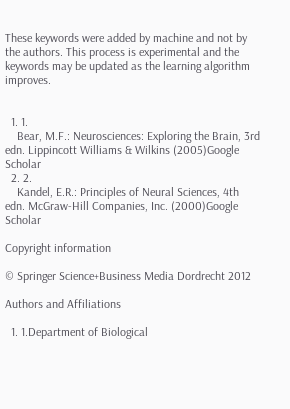These keywords were added by machine and not by the authors. This process is experimental and the keywords may be updated as the learning algorithm improves.


  1. 1.
    Bear, M.F.: Neurosciences: Exploring the Brain, 3rd edn. Lippincott Williams & Wilkins (2005)Google Scholar
  2. 2.
    Kandel, E.R.: Principles of Neural Sciences, 4th edn. McGraw-Hill Companies, Inc. (2000)Google Scholar

Copyright information

© Springer Science+Business Media Dordrecht 2012

Authors and Affiliations

  1. 1.Department of Biological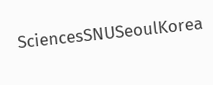SciencesSNUSeoulKorea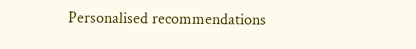Personalised recommendations